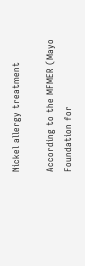Nickel allergy treatment

According to the MFMER (Mayo Foundation for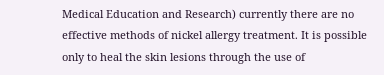Medical Education and Research) currently there are no effective methods of nickel allergy treatment. It is possible only to heal the skin lesions through the use of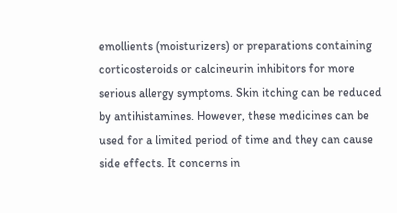emollients (moisturizers) or preparations containing corticosteroids or calcineurin inhibitors for more serious allergy symptoms. Skin itching can be reduced by antihistamines. However, these medicines can be used for a limited period of time and they can cause side effects. It concerns in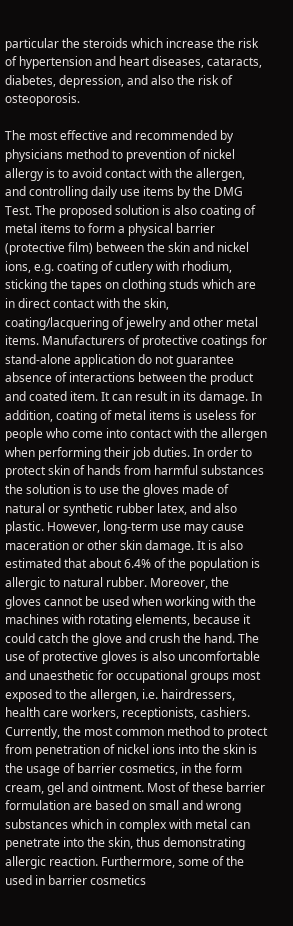particular the steroids which increase the risk of hypertension and heart diseases, cataracts, diabetes, depression, and also the risk of osteoporosis.

The most effective and recommended by physicians method to prevention of nickel allergy is to avoid contact with the allergen, and controlling daily use items by the DMG Test. The proposed solution is also coating of metal items to form a physical barrier (protective film) between the skin and nickel ions, e.g. coating of cutlery with rhodium, sticking the tapes on clothing studs which are in direct contact with the skin, coating/lacquering of jewelry and other metal items. Manufacturers of protective coatings for stand-alone application do not guarantee absence of interactions between the product and coated item. It can result in its damage. In addition, coating of metal items is useless for people who come into contact with the allergen when performing their job duties. In order to protect skin of hands from harmful substances the solution is to use the gloves made of natural or synthetic rubber latex, and also plastic. However, long-term use may cause maceration or other skin damage. It is also estimated that about 6.4% of the population is allergic to natural rubber. Moreover, the gloves cannot be used when working with the machines with rotating elements, because it could catch the glove and crush the hand. The use of protective gloves is also uncomfortable and unaesthetic for occupational groups most exposed to the allergen, i.e. hairdressers, health care workers, receptionists, cashiers. Currently, the most common method to protect from penetration of nickel ions into the skin is the usage of barrier cosmetics, in the form cream, gel and ointment. Most of these barrier formulation are based on small and wrong substances which in complex with metal can penetrate into the skin, thus demonstrating allergic reaction. Furthermore, some of the used in barrier cosmetics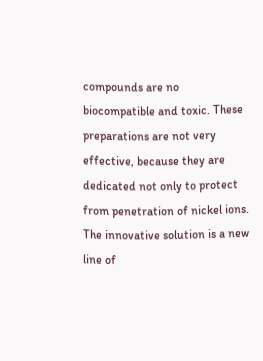compounds are no biocompatible and toxic. These preparations are not very effective, because they are dedicated not only to protect from penetration of nickel ions. The innovative solution is a new line of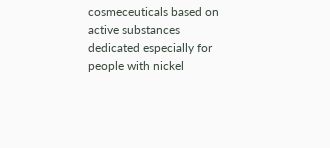cosmeceuticals based on active substances dedicated especially for people with nickel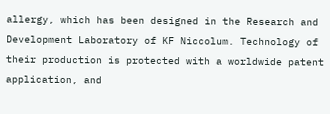allergy, which has been designed in the Research and Development Laboratory of KF Niccolum. Technology of their production is protected with a worldwide patent application, and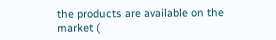the products are available on the market (